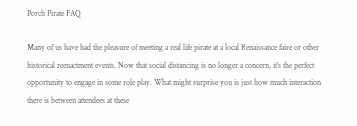Porch Pirate FAQ

Many of us have had the pleasure of meeting a real life pirate at a local Renaissance faire or other historical reenactment events. Now that social distancing is no longer a concern, it’s the perfect opportunity to engage in some role play. What might surprise you is just how much interaction there is between attendees at these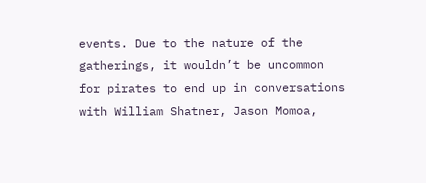events. Due to the nature of the gatherings, it wouldn’t be uncommon for pirates to end up in conversations with William Shatner, Jason Momoa,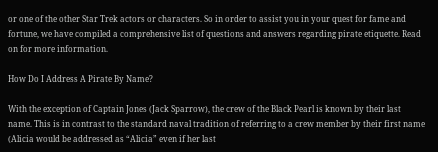or one of the other Star Trek actors or characters. So in order to assist you in your quest for fame and fortune, we have compiled a comprehensive list of questions and answers regarding pirate etiquette. Read on for more information.

How Do I Address A Pirate By Name?

With the exception of Captain Jones (Jack Sparrow), the crew of the Black Pearl is known by their last name. This is in contrast to the standard naval tradition of referring to a crew member by their first name (Alicia would be addressed as “Alicia” even if her last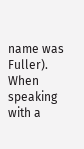name was Fuller). When speaking with a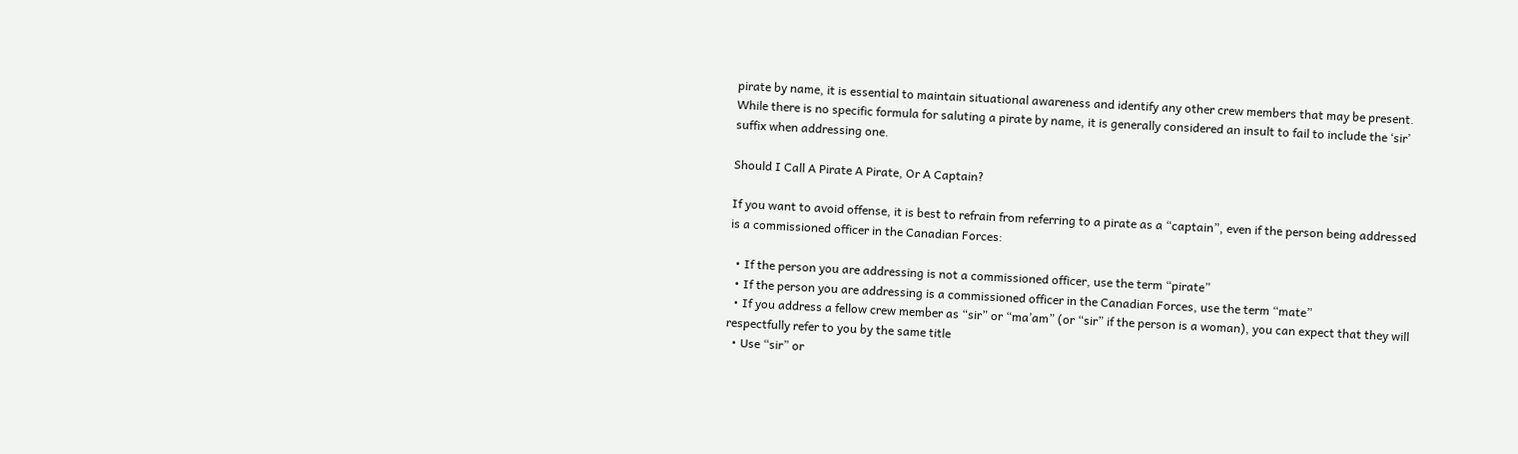pirate by name, it is essential to maintain situational awareness and identify any other crew members that may be present. While there is no specific formula for saluting a pirate by name, it is generally considered an insult to fail to include the ‘sir’ suffix when addressing one.

Should I Call A Pirate A Pirate, Or A Captain?

If you want to avoid offense, it is best to refrain from referring to a pirate as a “captain”, even if the person being addressed is a commissioned officer in the Canadian Forces:

  • If the person you are addressing is not a commissioned officer, use the term “pirate”
  • If the person you are addressing is a commissioned officer in the Canadian Forces, use the term “mate”
  • If you address a fellow crew member as “sir” or “ma’am” (or “sir” if the person is a woman), you can expect that they will respectfully refer to you by the same title
  • Use “sir” or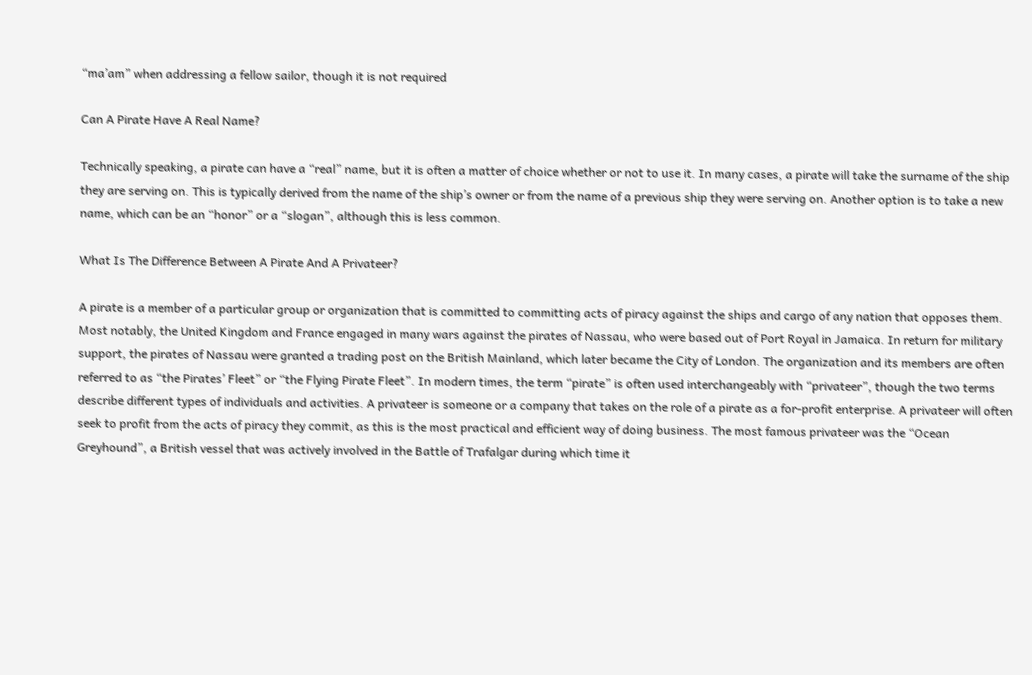“ma’am” when addressing a fellow sailor, though it is not required

Can A Pirate Have A Real Name?

Technically speaking, a pirate can have a “real” name, but it is often a matter of choice whether or not to use it. In many cases, a pirate will take the surname of the ship they are serving on. This is typically derived from the name of the ship’s owner or from the name of a previous ship they were serving on. Another option is to take a new name, which can be an “honor” or a “slogan”, although this is less common.

What Is The Difference Between A Pirate And A Privateer?

A pirate is a member of a particular group or organization that is committed to committing acts of piracy against the ships and cargo of any nation that opposes them. Most notably, the United Kingdom and France engaged in many wars against the pirates of Nassau, who were based out of Port Royal in Jamaica. In return for military support, the pirates of Nassau were granted a trading post on the British Mainland, which later became the City of London. The organization and its members are often referred to as “the Pirates’ Fleet” or “the Flying Pirate Fleet”. In modern times, the term “pirate” is often used interchangeably with “privateer”, though the two terms describe different types of individuals and activities. A privateer is someone or a company that takes on the role of a pirate as a for-profit enterprise. A privateer will often seek to profit from the acts of piracy they commit, as this is the most practical and efficient way of doing business. The most famous privateer was the “Ocean Greyhound”, a British vessel that was actively involved in the Battle of Trafalgar during which time it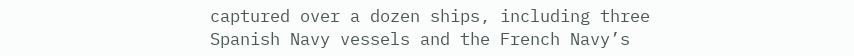captured over a dozen ships, including three Spanish Navy vessels and the French Navy’s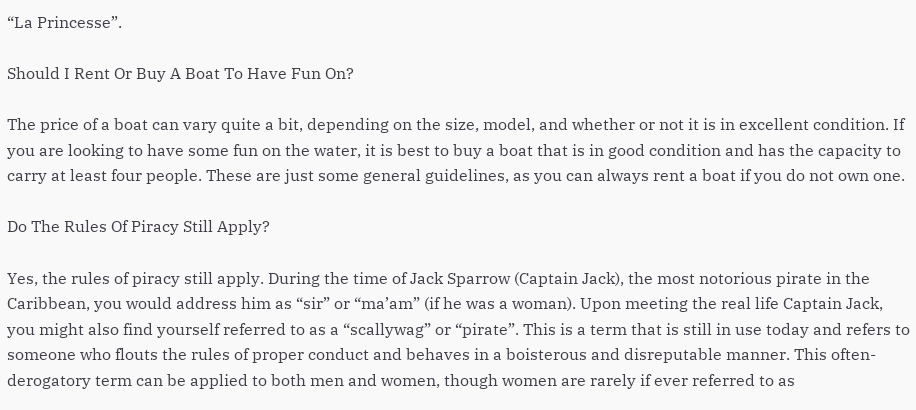“La Princesse”.

Should I Rent Or Buy A Boat To Have Fun On?

The price of a boat can vary quite a bit, depending on the size, model, and whether or not it is in excellent condition. If you are looking to have some fun on the water, it is best to buy a boat that is in good condition and has the capacity to carry at least four people. These are just some general guidelines, as you can always rent a boat if you do not own one.

Do The Rules Of Piracy Still Apply?

Yes, the rules of piracy still apply. During the time of Jack Sparrow (Captain Jack), the most notorious pirate in the Caribbean, you would address him as “sir” or “ma’am” (if he was a woman). Upon meeting the real life Captain Jack, you might also find yourself referred to as a “scallywag” or “pirate”. This is a term that is still in use today and refers to someone who flouts the rules of proper conduct and behaves in a boisterous and disreputable manner. This often-derogatory term can be applied to both men and women, though women are rarely if ever referred to as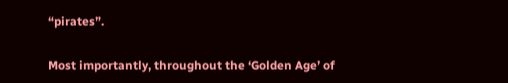“pirates”.

Most importantly, throughout the ‘Golden Age’ of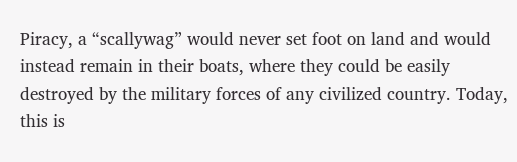Piracy, a “scallywag” would never set foot on land and would instead remain in their boats, where they could be easily destroyed by the military forces of any civilized country. Today, this is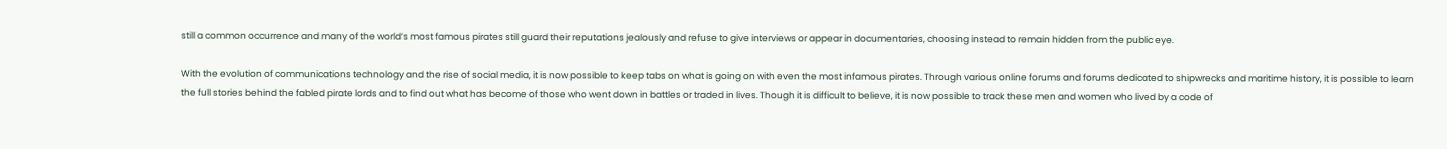still a common occurrence and many of the world’s most famous pirates still guard their reputations jealously and refuse to give interviews or appear in documentaries, choosing instead to remain hidden from the public eye.

With the evolution of communications technology and the rise of social media, it is now possible to keep tabs on what is going on with even the most infamous pirates. Through various online forums and forums dedicated to shipwrecks and maritime history, it is possible to learn the full stories behind the fabled pirate lords and to find out what has become of those who went down in battles or traded in lives. Though it is difficult to believe, it is now possible to track these men and women who lived by a code of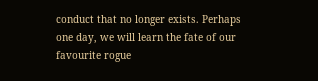conduct that no longer exists. Perhaps one day, we will learn the fate of our favourite rogue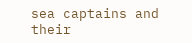sea captains and their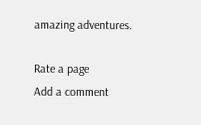amazing adventures.

Rate a page
Add a comment